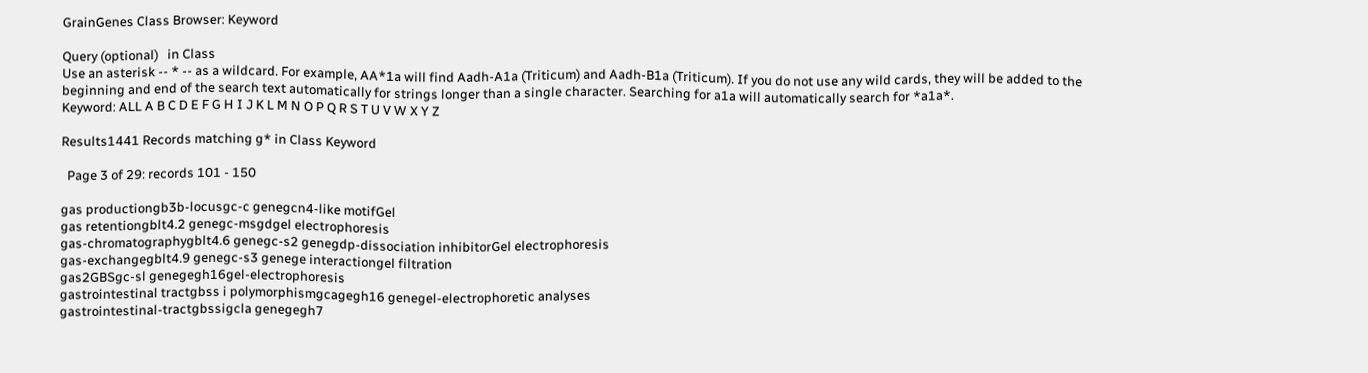GrainGenes Class Browser: Keyword

Query (optional)   in Class
Use an asterisk -- * -- as a wildcard. For example, AA*1a will find Aadh-A1a (Triticum) and Aadh-B1a (Triticum). If you do not use any wild cards, they will be added to the beginning and end of the search text automatically for strings longer than a single character. Searching for a1a will automatically search for *a1a*.
Keyword: ALL A B C D E F G H I J K L M N O P Q R S T U V W X Y Z

Results1441 Records matching g* in Class Keyword

  Page 3 of 29: records 101 - 150

gas productiongb3b-locusgc-c genegcn4-like motifGel
gas retentiongblt4.2 genegc-msgdgel electrophoresis
gas-chromatographygblt4.6 genegc-s2 genegdp-dissociation inhibitorGel electrophoresis
gas-exchangegblt4.9 genegc-s3 genege interactiongel filtration
gas2GBSgc-sl genegegh16gel-electrophoresis
gastrointestinal tractgbss i polymorphismgcagegh16 genegel-electrophoretic analyses
gastrointestinal-tractgbssigcla genegegh7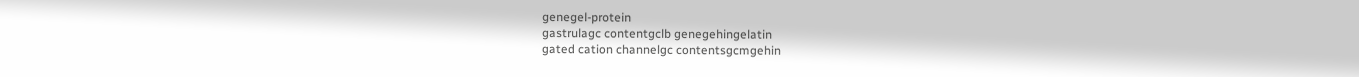genegel-protein
gastrulagc contentgclb genegehingelatin
gated cation channelgc contentsgcmgehin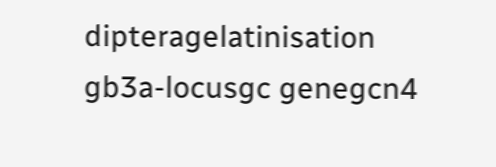dipteragelatinisation
gb3a-locusgc genegcn4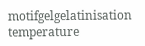motifgelgelatinisation temperature